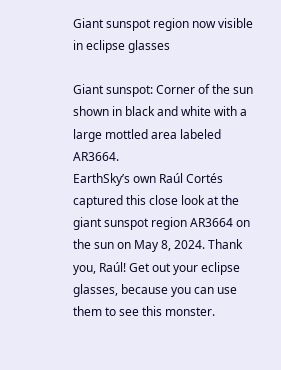Giant sunspot region now visible in eclipse glasses

Giant sunspot: Corner of the sun shown in black and white with a large mottled area labeled AR3664.
EarthSky’s own Raúl Cortés captured this close look at the giant sunspot region AR3664 on the sun on May 8, 2024. Thank you, Raúl! Get out your eclipse glasses, because you can use them to see this monster.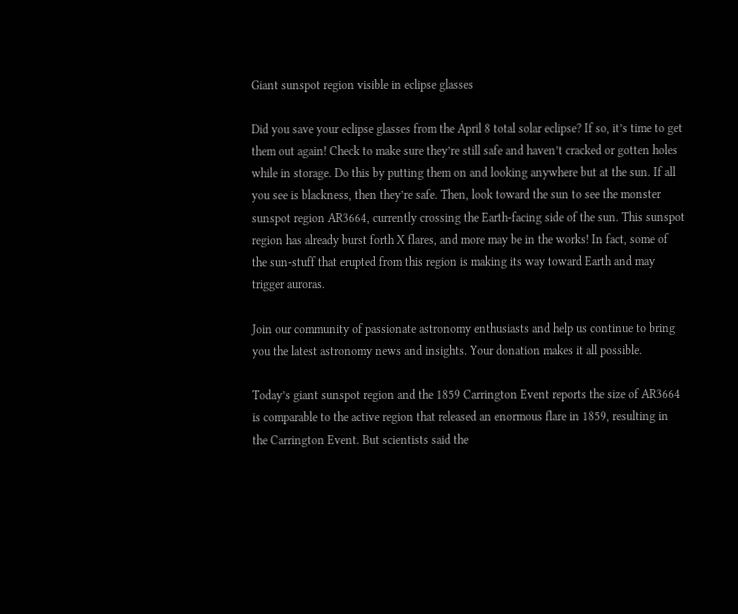Giant sunspot region visible in eclipse glasses

Did you save your eclipse glasses from the April 8 total solar eclipse? If so, it’s time to get them out again! Check to make sure they’re still safe and haven’t cracked or gotten holes while in storage. Do this by putting them on and looking anywhere but at the sun. If all you see is blackness, then they’re safe. Then, look toward the sun to see the monster sunspot region AR3664, currently crossing the Earth-facing side of the sun. This sunspot region has already burst forth X flares, and more may be in the works! In fact, some of the sun-stuff that erupted from this region is making its way toward Earth and may trigger auroras.

Join our community of passionate astronomy enthusiasts and help us continue to bring you the latest astronomy news and insights. Your donation makes it all possible.

Today’s giant sunspot region and the 1859 Carrington Event reports the size of AR3664 is comparable to the active region that released an enormous flare in 1859, resulting in the Carrington Event. But scientists said the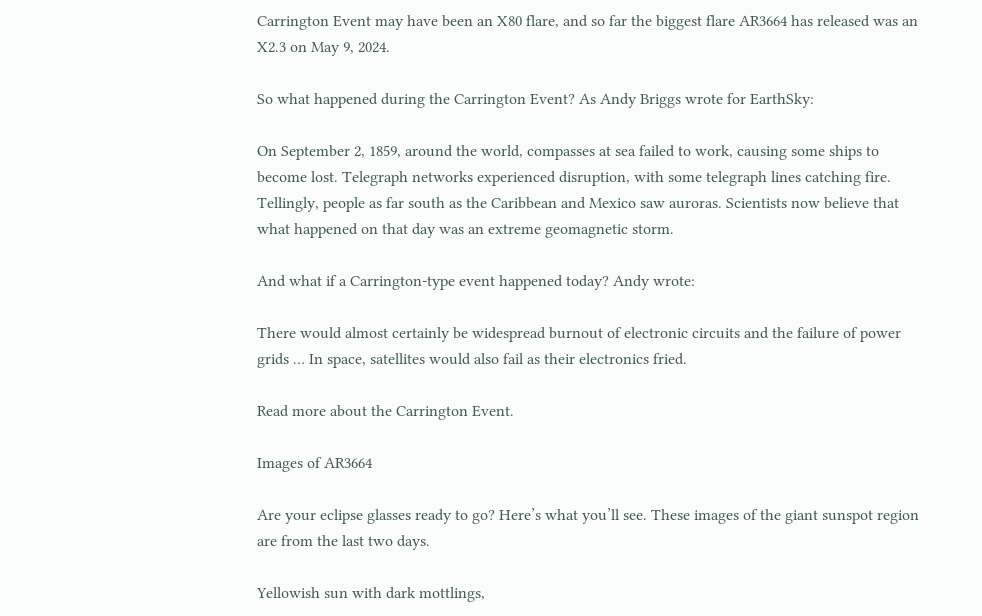Carrington Event may have been an X80 flare, and so far the biggest flare AR3664 has released was an X2.3 on May 9, 2024.

So what happened during the Carrington Event? As Andy Briggs wrote for EarthSky:

On September 2, 1859, around the world, compasses at sea failed to work, causing some ships to become lost. Telegraph networks experienced disruption, with some telegraph lines catching fire. Tellingly, people as far south as the Caribbean and Mexico saw auroras. Scientists now believe that what happened on that day was an extreme geomagnetic storm.

And what if a Carrington-type event happened today? Andy wrote:

There would almost certainly be widespread burnout of electronic circuits and the failure of power grids … In space, satellites would also fail as their electronics fried.

Read more about the Carrington Event.

Images of AR3664

Are your eclipse glasses ready to go? Here’s what you’ll see. These images of the giant sunspot region are from the last two days.

Yellowish sun with dark mottlings,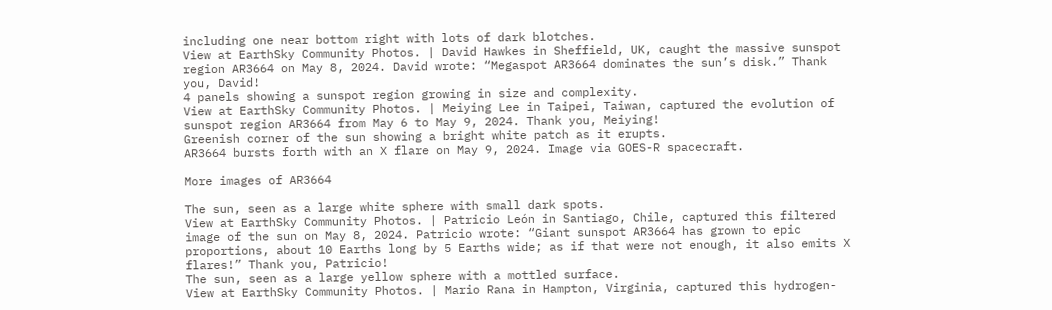including one near bottom right with lots of dark blotches.
View at EarthSky Community Photos. | David Hawkes in Sheffield, UK, caught the massive sunspot region AR3664 on May 8, 2024. David wrote: “Megaspot AR3664 dominates the sun’s disk.” Thank you, David!
4 panels showing a sunspot region growing in size and complexity.
View at EarthSky Community Photos. | Meiying Lee in Taipei, Taiwan, captured the evolution of sunspot region AR3664 from May 6 to May 9, 2024. Thank you, Meiying!
Greenish corner of the sun showing a bright white patch as it erupts.
AR3664 bursts forth with an X flare on May 9, 2024. Image via GOES-R spacecraft.

More images of AR3664

The sun, seen as a large white sphere with small dark spots.
View at EarthSky Community Photos. | Patricio León in Santiago, Chile, captured this filtered image of the sun on May 8, 2024. Patricio wrote: “Giant sunspot AR3664 has grown to epic proportions, about 10 Earths long by 5 Earths wide; as if that were not enough, it also emits X flares!” Thank you, Patricio!
The sun, seen as a large yellow sphere with a mottled surface.
View at EarthSky Community Photos. | Mario Rana in Hampton, Virginia, captured this hydrogen-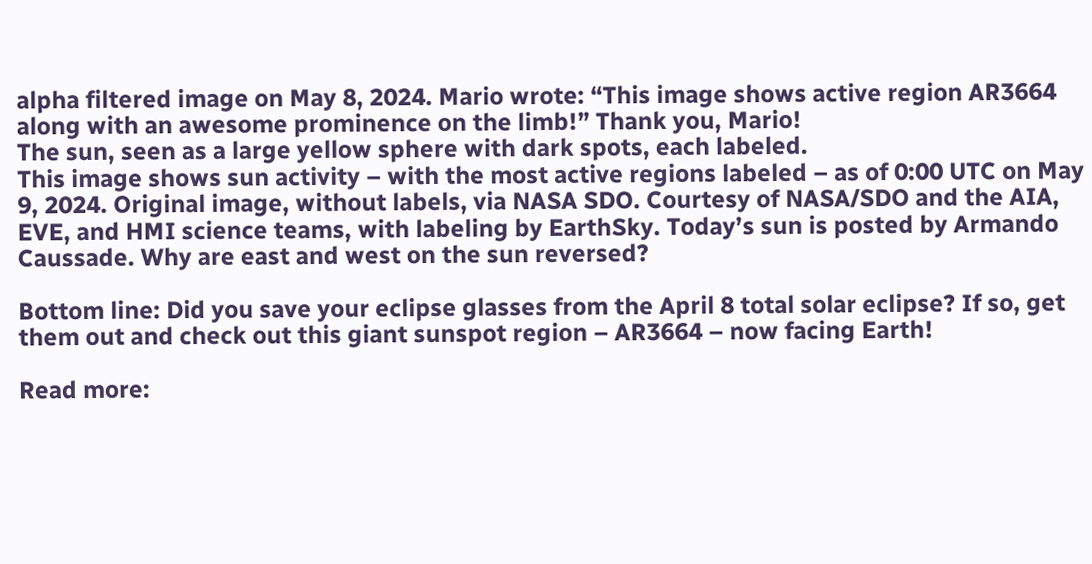alpha filtered image on May 8, 2024. Mario wrote: “This image shows active region AR3664 along with an awesome prominence on the limb!” Thank you, Mario!
The sun, seen as a large yellow sphere with dark spots, each labeled.
This image shows sun activity – with the most active regions labeled – as of 0:00 UTC on May 9, 2024. Original image, without labels, via NASA SDO. Courtesy of NASA/SDO and the AIA, EVE, and HMI science teams, with labeling by EarthSky. Today’s sun is posted by Armando Caussade. Why are east and west on the sun reversed?

Bottom line: Did you save your eclipse glasses from the April 8 total solar eclipse? If so, get them out and check out this giant sunspot region – AR3664 – now facing Earth!

Read more: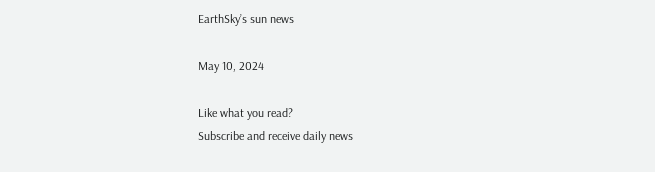EarthSky’s sun news

May 10, 2024

Like what you read?
Subscribe and receive daily news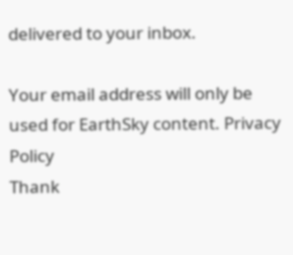delivered to your inbox.

Your email address will only be used for EarthSky content. Privacy Policy
Thank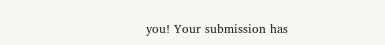you! Your submission has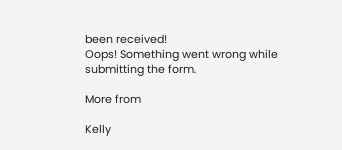been received!
Oops! Something went wrong while submitting the form.

More from

Kelly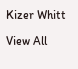Kizer Whitt

View All